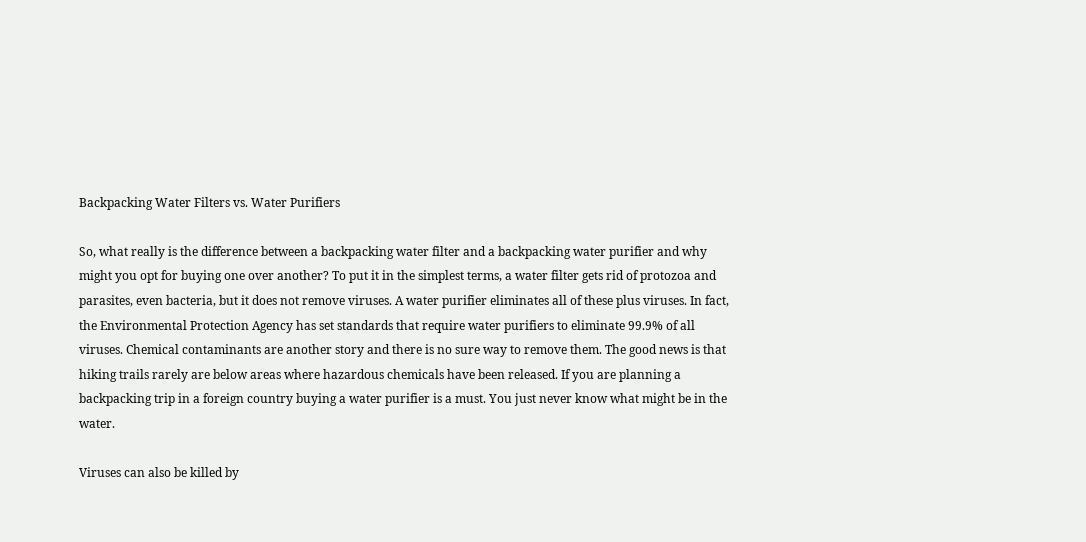Backpacking Water Filters vs. Water Purifiers

So, what really is the difference between a backpacking water filter and a backpacking water purifier and why might you opt for buying one over another? To put it in the simplest terms, a water filter gets rid of protozoa and parasites, even bacteria, but it does not remove viruses. A water purifier eliminates all of these plus viruses. In fact, the Environmental Protection Agency has set standards that require water purifiers to eliminate 99.9% of all viruses. Chemical contaminants are another story and there is no sure way to remove them. The good news is that hiking trails rarely are below areas where hazardous chemicals have been released. If you are planning a backpacking trip in a foreign country buying a water purifier is a must. You just never know what might be in the water.

Viruses can also be killed by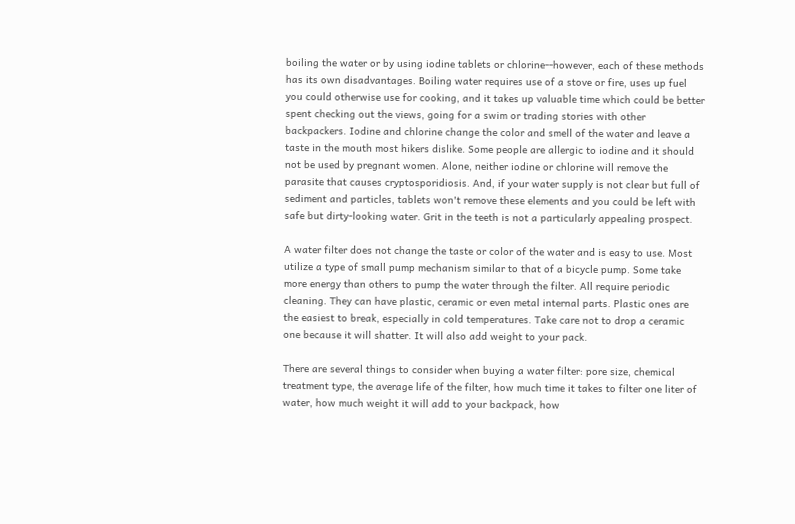boiling the water or by using iodine tablets or chlorine--however, each of these methods has its own disadvantages. Boiling water requires use of a stove or fire, uses up fuel you could otherwise use for cooking, and it takes up valuable time which could be better spent checking out the views, going for a swim or trading stories with other backpackers. Iodine and chlorine change the color and smell of the water and leave a taste in the mouth most hikers dislike. Some people are allergic to iodine and it should not be used by pregnant women. Alone, neither iodine or chlorine will remove the parasite that causes cryptosporidiosis. And, if your water supply is not clear but full of sediment and particles, tablets won't remove these elements and you could be left with safe but dirty-looking water. Grit in the teeth is not a particularly appealing prospect.

A water filter does not change the taste or color of the water and is easy to use. Most utilize a type of small pump mechanism similar to that of a bicycle pump. Some take more energy than others to pump the water through the filter. All require periodic cleaning. They can have plastic, ceramic or even metal internal parts. Plastic ones are the easiest to break, especially in cold temperatures. Take care not to drop a ceramic one because it will shatter. It will also add weight to your pack.

There are several things to consider when buying a water filter: pore size, chemical treatment type, the average life of the filter, how much time it takes to filter one liter of water, how much weight it will add to your backpack, how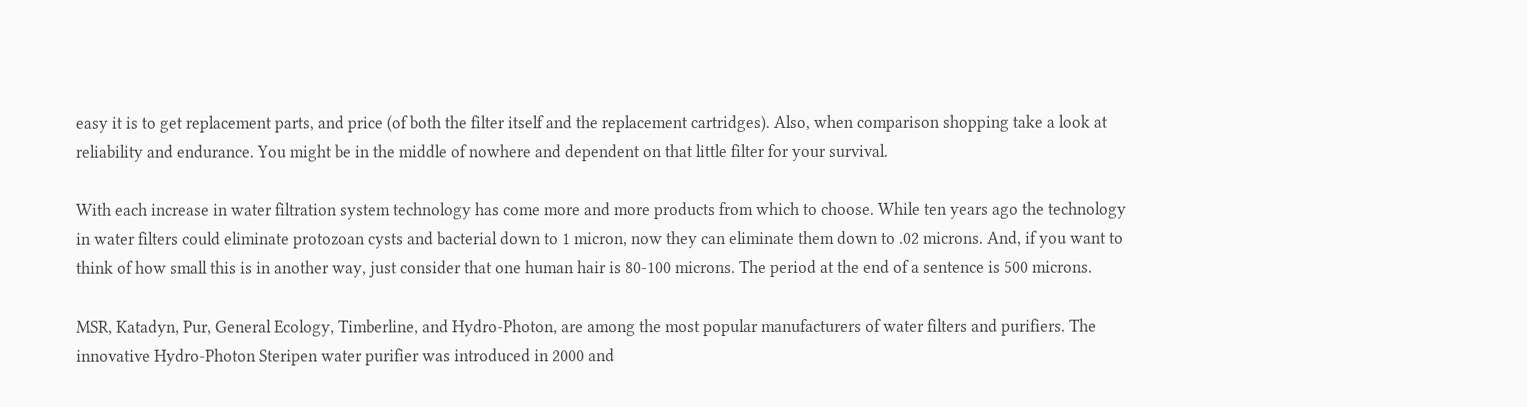easy it is to get replacement parts, and price (of both the filter itself and the replacement cartridges). Also, when comparison shopping take a look at reliability and endurance. You might be in the middle of nowhere and dependent on that little filter for your survival.

With each increase in water filtration system technology has come more and more products from which to choose. While ten years ago the technology in water filters could eliminate protozoan cysts and bacterial down to 1 micron, now they can eliminate them down to .02 microns. And, if you want to think of how small this is in another way, just consider that one human hair is 80-100 microns. The period at the end of a sentence is 500 microns.

MSR, Katadyn, Pur, General Ecology, Timberline, and Hydro-Photon, are among the most popular manufacturers of water filters and purifiers. The innovative Hydro-Photon Steripen water purifier was introduced in 2000 and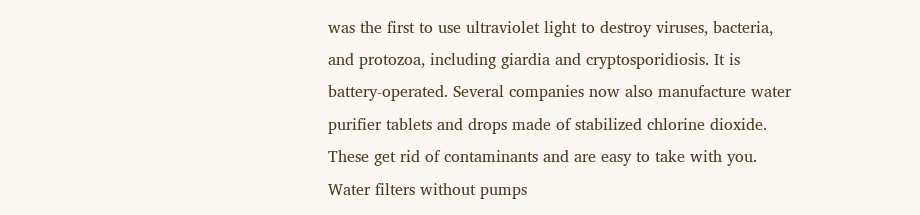was the first to use ultraviolet light to destroy viruses, bacteria, and protozoa, including giardia and cryptosporidiosis. It is battery-operated. Several companies now also manufacture water purifier tablets and drops made of stabilized chlorine dioxide. These get rid of contaminants and are easy to take with you. Water filters without pumps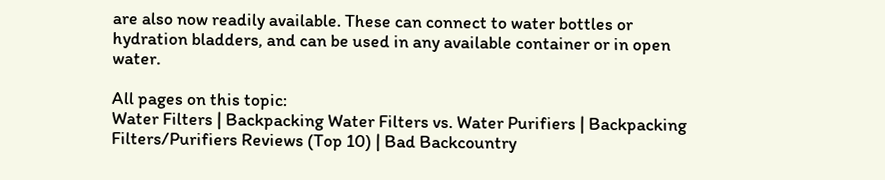are also now readily available. These can connect to water bottles or hydration bladders, and can be used in any available container or in open water.

All pages on this topic:
Water Filters | Backpacking Water Filters vs. Water Purifiers | Backpacking Filters/Purifiers Reviews (Top 10) | Bad Backcountry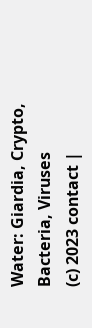Water: Giardia, Crypto, Bacteria, Viruses
(c) 2023 contact |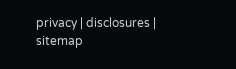privacy | disclosures | sitemap